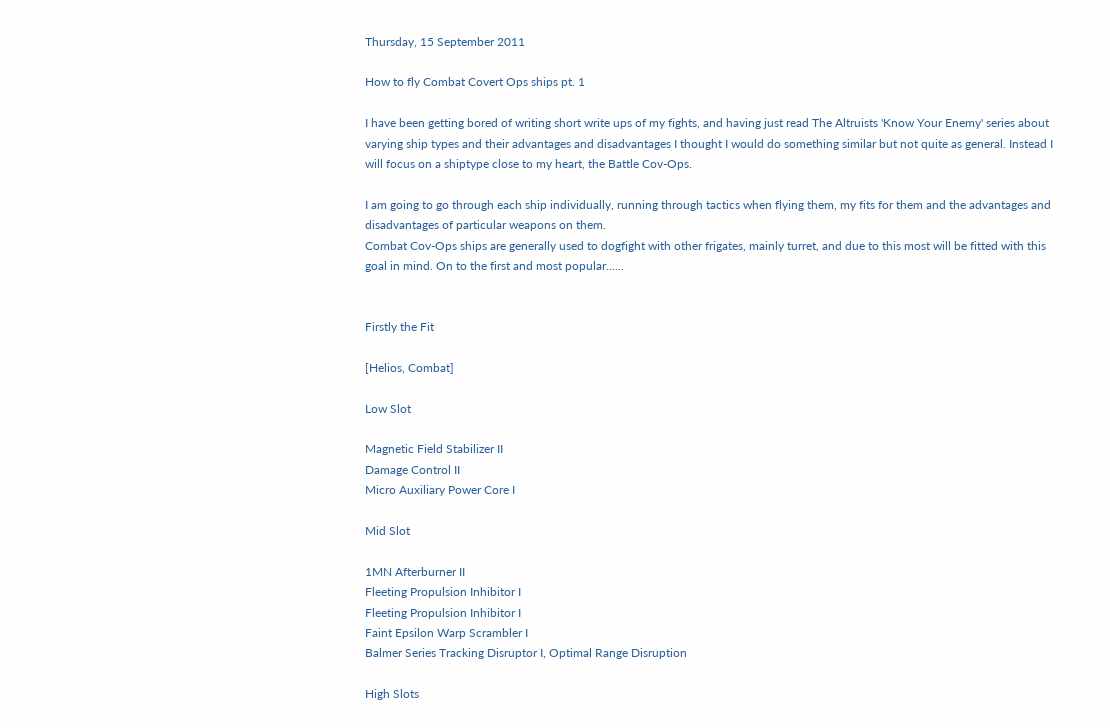Thursday, 15 September 2011

How to fly Combat Covert Ops ships pt. 1

I have been getting bored of writing short write ups of my fights, and having just read The Altruists 'Know Your Enemy' series about varying ship types and their advantages and disadvantages I thought I would do something similar but not quite as general. Instead I will focus on a shiptype close to my heart, the Battle Cov-Ops.

I am going to go through each ship individually, running through tactics when flying them, my fits for them and the advantages and disadvantages of particular weapons on them.
Combat Cov-Ops ships are generally used to dogfight with other frigates, mainly turret, and due to this most will be fitted with this goal in mind. On to the first and most popular......


Firstly the Fit

[Helios, Combat]

Low Slot

Magnetic Field Stabilizer II
Damage Control II
Micro Auxiliary Power Core I

Mid Slot

1MN Afterburner II
Fleeting Propulsion Inhibitor I
Fleeting Propulsion Inhibitor I
Faint Epsilon Warp Scrambler I
Balmer Series Tracking Disruptor I, Optimal Range Disruption

High Slots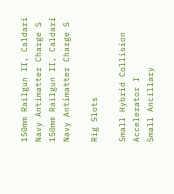150mm Railgun II, Caldari Navy Antimatter Charge S
150mm Railgun II, Caldari Navy Antimatter Charge S

Rig Slots

Small Hybrid Collision Accelerator I
Small Ancillary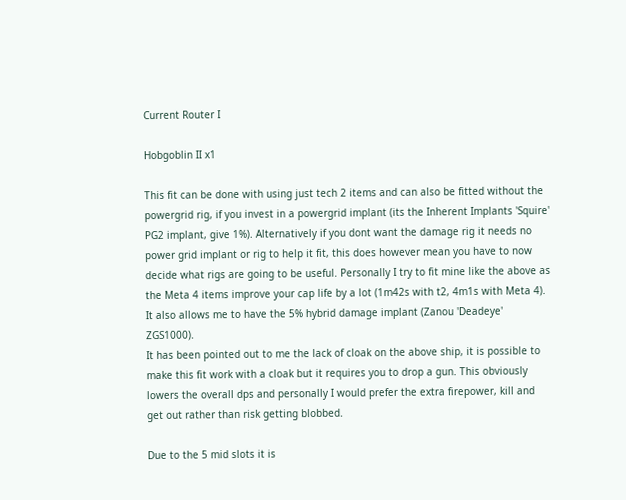Current Router I

Hobgoblin II x1

This fit can be done with using just tech 2 items and can also be fitted without the powergrid rig, if you invest in a powergrid implant (its the Inherent Implants 'Squire' PG2 implant, give 1%). Alternatively if you dont want the damage rig it needs no power grid implant or rig to help it fit, this does however mean you have to now decide what rigs are going to be useful. Personally I try to fit mine like the above as the Meta 4 items improve your cap life by a lot (1m42s with t2, 4m1s with Meta 4). It also allows me to have the 5% hybrid damage implant (Zanou 'Deadeye' ZGS1000).
It has been pointed out to me the lack of cloak on the above ship, it is possible to make this fit work with a cloak but it requires you to drop a gun. This obviously lowers the overall dps and personally I would prefer the extra firepower, kill and get out rather than risk getting blobbed.

Due to the 5 mid slots it is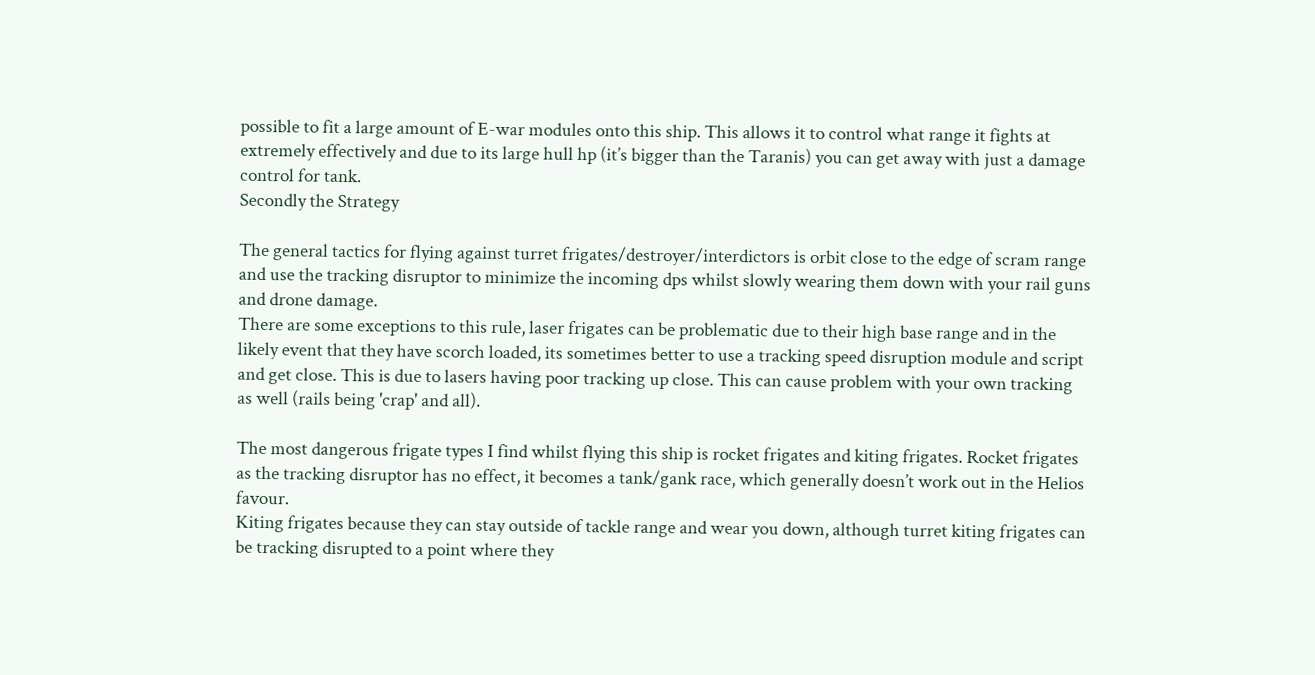possible to fit a large amount of E-war modules onto this ship. This allows it to control what range it fights at extremely effectively and due to its large hull hp (it’s bigger than the Taranis) you can get away with just a damage control for tank.
Secondly the Strategy

The general tactics for flying against turret frigates/destroyer/interdictors is orbit close to the edge of scram range and use the tracking disruptor to minimize the incoming dps whilst slowly wearing them down with your rail guns and drone damage.
There are some exceptions to this rule, laser frigates can be problematic due to their high base range and in the likely event that they have scorch loaded, its sometimes better to use a tracking speed disruption module and script and get close. This is due to lasers having poor tracking up close. This can cause problem with your own tracking as well (rails being 'crap' and all).

The most dangerous frigate types I find whilst flying this ship is rocket frigates and kiting frigates. Rocket frigates as the tracking disruptor has no effect, it becomes a tank/gank race, which generally doesn’t work out in the Helios favour.
Kiting frigates because they can stay outside of tackle range and wear you down, although turret kiting frigates can be tracking disrupted to a point where they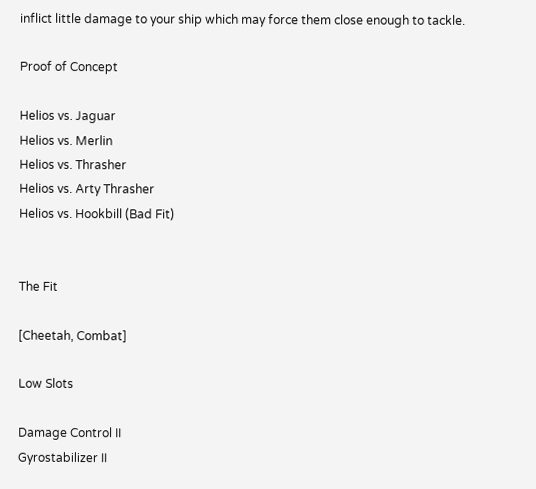inflict little damage to your ship which may force them close enough to tackle.

Proof of Concept

Helios vs. Jaguar
Helios vs. Merlin
Helios vs. Thrasher
Helios vs. Arty Thrasher
Helios vs. Hookbill (Bad Fit)


The Fit

[Cheetah, Combat]

Low Slots

Damage Control II
Gyrostabilizer II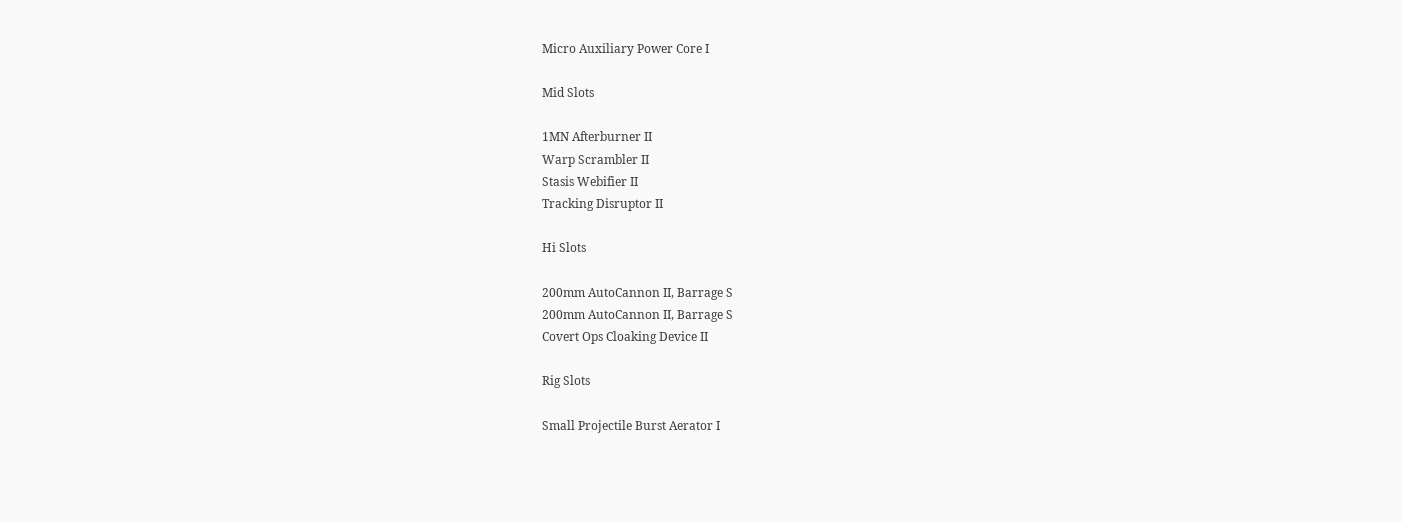Micro Auxiliary Power Core I

Mid Slots

1MN Afterburner II
Warp Scrambler II
Stasis Webifier II
Tracking Disruptor II

Hi Slots

200mm AutoCannon II, Barrage S
200mm AutoCannon II, Barrage S
Covert Ops Cloaking Device II

Rig Slots

Small Projectile Burst Aerator I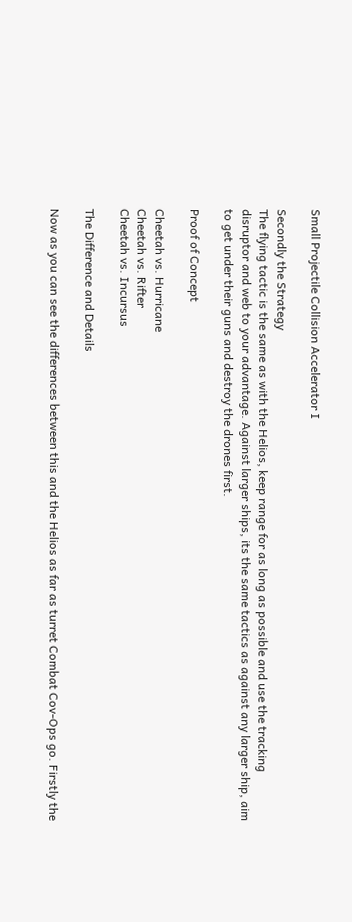Small Projectile Collision Accelerator I

Secondly the Strategy
The flying tactic is the same as with the Helios, keep range for as long as possible and use the tracking disruptor and web to your advantage. Against larger ships, its the same tactics as against any larger ship, aim to get under their guns and destroy the drones first.

Proof of Concept

Cheetah vs. Hurricane
Cheetah vs. Rifter
Cheetah vs. Incursus

The Difference and Details

Now as you can see the differences between this and the Helios as far as turret Combat Cov-Ops go. Firstly the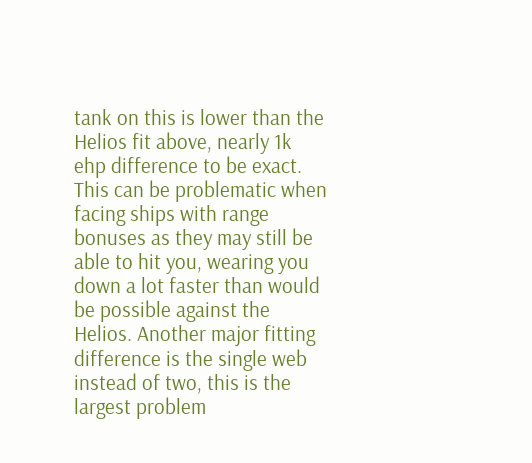tank on this is lower than the Helios fit above, nearly 1k ehp difference to be exact. This can be problematic when facing ships with range bonuses as they may still be able to hit you, wearing you down a lot faster than would be possible against the Helios. Another major fitting difference is the single web instead of two, this is the largest problem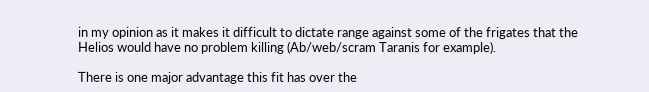in my opinion as it makes it difficult to dictate range against some of the frigates that the Helios would have no problem killing (Ab/web/scram Taranis for example).

There is one major advantage this fit has over the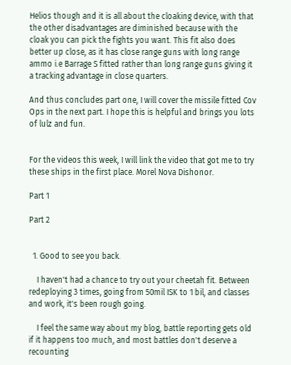Helios though and it is all about the cloaking device, with that the other disadvantages are diminished because with the cloak you can pick the fights you want. This fit also does better up close, as it has close range guns with long range ammo i.e Barrage S fitted rather than long range guns giving it a tracking advantage in close quarters.

And thus concludes part one, I will cover the missile fitted Cov Ops in the next part. I hope this is helpful and brings you lots of lulz and fun.


For the videos this week, I will link the video that got me to try these ships in the first place. Morel Nova Dishonor.

Part 1

Part 2


  1. Good to see you back.

    I haven't had a chance to try out your cheetah fit. Between redeploying 3 times, going from 50mil ISK to 1 bil, and classes and work, it's been rough going.

    I feel the same way about my blog, battle reporting gets old if it happens too much, and most battles don't deserve a recounting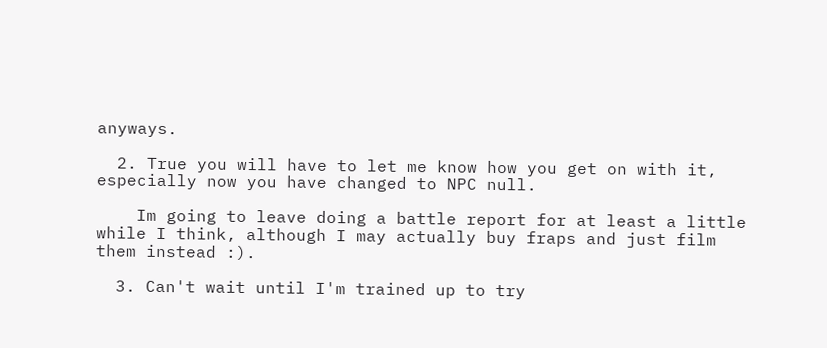anyways.

  2. True you will have to let me know how you get on with it, especially now you have changed to NPC null.

    Im going to leave doing a battle report for at least a little while I think, although I may actually buy fraps and just film them instead :).

  3. Can't wait until I'm trained up to try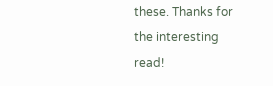these. Thanks for the interesting read!